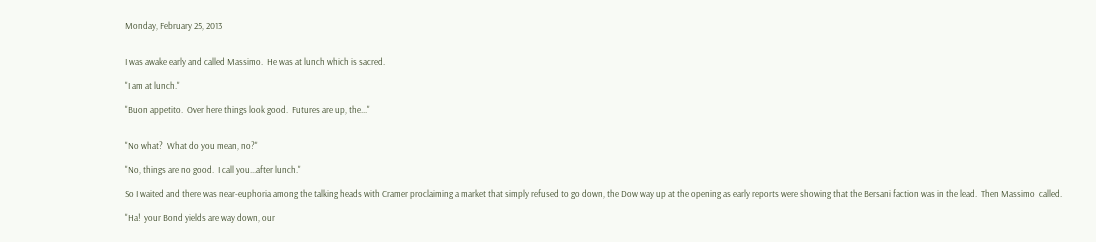Monday, February 25, 2013


I was awake early and called Massimo.  He was at lunch which is sacred.

"I am at lunch."

"Buon appetito.  Over here things look good.  Futures are up, the..."


"No what?  What do you mean, no?"

"No, things are no good.  I call you...after lunch."

So I waited and there was near-euphoria among the talking heads with Cramer proclaiming a market that simply refused to go down, the Dow way up at the opening as early reports were showing that the Bersani faction was in the lead.  Then Massimo  called.

"Ha!  your Bond yields are way down, our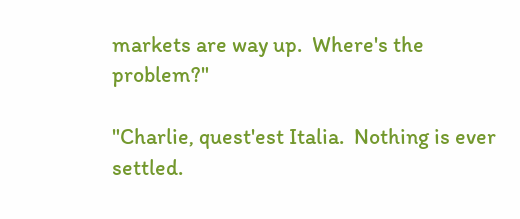markets are way up.  Where's the problem?"

"Charlie, quest'est Italia.  Nothing is ever settled.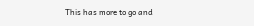This has more to go and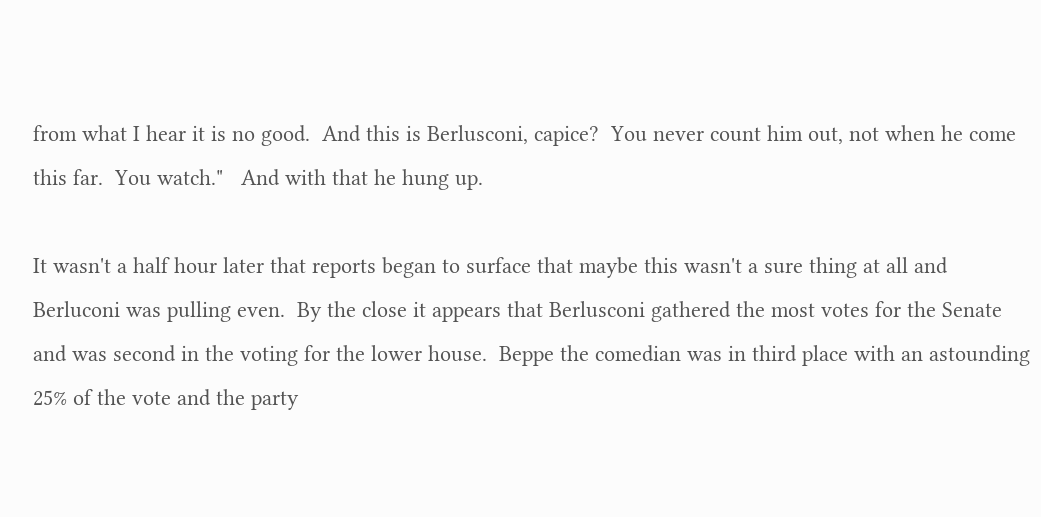from what I hear it is no good.  And this is Berlusconi, capice?  You never count him out, not when he come this far.  You watch."   And with that he hung up.

It wasn't a half hour later that reports began to surface that maybe this wasn't a sure thing at all and Berluconi was pulling even.  By the close it appears that Berlusconi gathered the most votes for the Senate and was second in the voting for the lower house.  Beppe the comedian was in third place with an astounding 25% of the vote and the party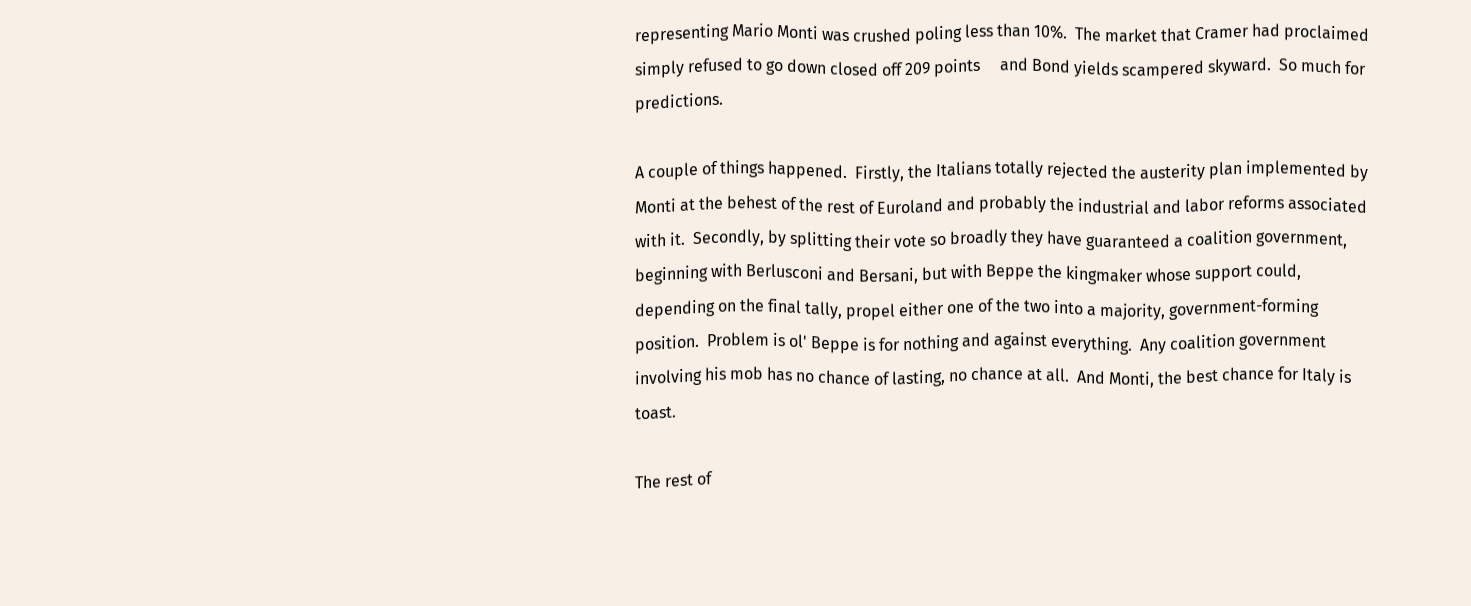representing Mario Monti was crushed poling less than 10%.  The market that Cramer had proclaimed simply refused to go down closed off 209 points     and Bond yields scampered skyward.  So much for predictions.

A couple of things happened.  Firstly, the Italians totally rejected the austerity plan implemented by Monti at the behest of the rest of Euroland and probably the industrial and labor reforms associated with it.  Secondly, by splitting their vote so broadly they have guaranteed a coalition government, beginning with Berlusconi and Bersani, but with Beppe the kingmaker whose support could, depending on the final tally, propel either one of the two into a majority, government-forming position.  Problem is ol' Beppe is for nothing and against everything.  Any coalition government involving his mob has no chance of lasting, no chance at all.  And Monti, the best chance for Italy is toast.

The rest of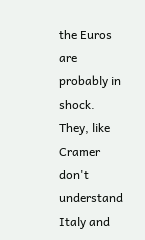the Euros are probably in shock.  They, like Cramer don't understand Italy and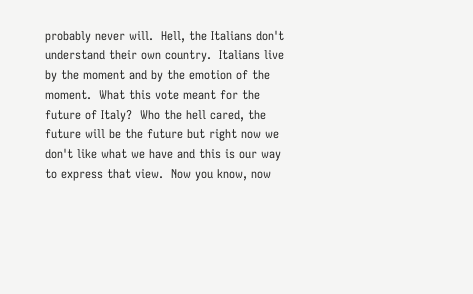probably never will.  Hell, the Italians don't understand their own country.  Italians live by the moment and by the emotion of the moment.  What this vote meant for the future of Italy?  Who the hell cared, the future will be the future but right now we don't like what we have and this is our way to express that view.  Now you know, now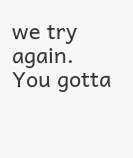we try again.  You gotta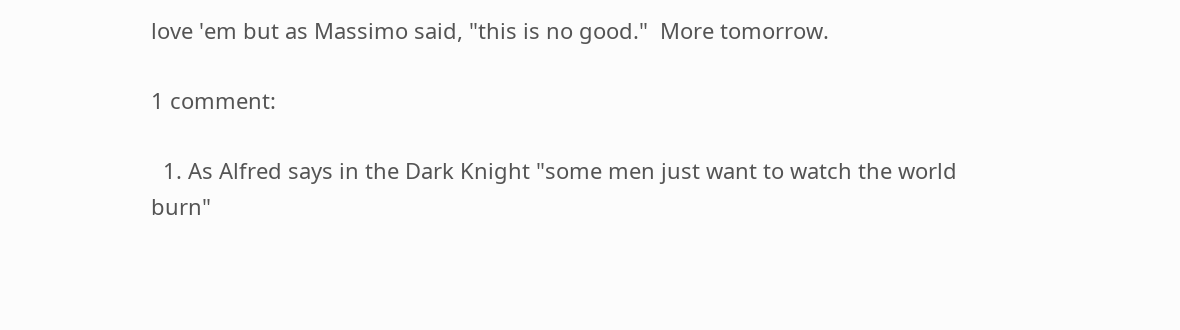love 'em but as Massimo said, "this is no good."  More tomorrow.

1 comment:

  1. As Alfred says in the Dark Knight "some men just want to watch the world burn"